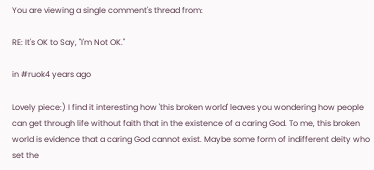You are viewing a single comment's thread from:

RE: It's OK to Say, "I'm Not OK."

in #ruok4 years ago

Lovely piece:) I find it interesting how 'this broken world' leaves you wondering how people can get through life without faith that in the existence of a caring God. To me, this broken world is evidence that a caring God cannot exist. Maybe some form of indifferent deity who set the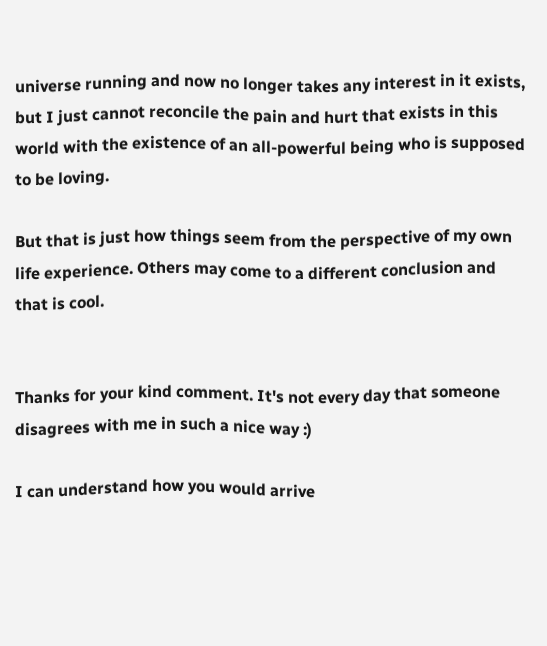universe running and now no longer takes any interest in it exists, but I just cannot reconcile the pain and hurt that exists in this world with the existence of an all-powerful being who is supposed to be loving.

But that is just how things seem from the perspective of my own life experience. Others may come to a different conclusion and that is cool.


Thanks for your kind comment. It's not every day that someone disagrees with me in such a nice way :)

I can understand how you would arrive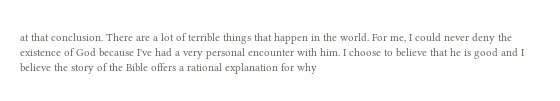at that conclusion. There are a lot of terrible things that happen in the world. For me, I could never deny the existence of God because I've had a very personal encounter with him. I choose to believe that he is good and I believe the story of the Bible offers a rational explanation for why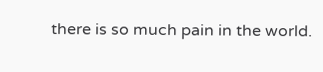there is so much pain in the world.